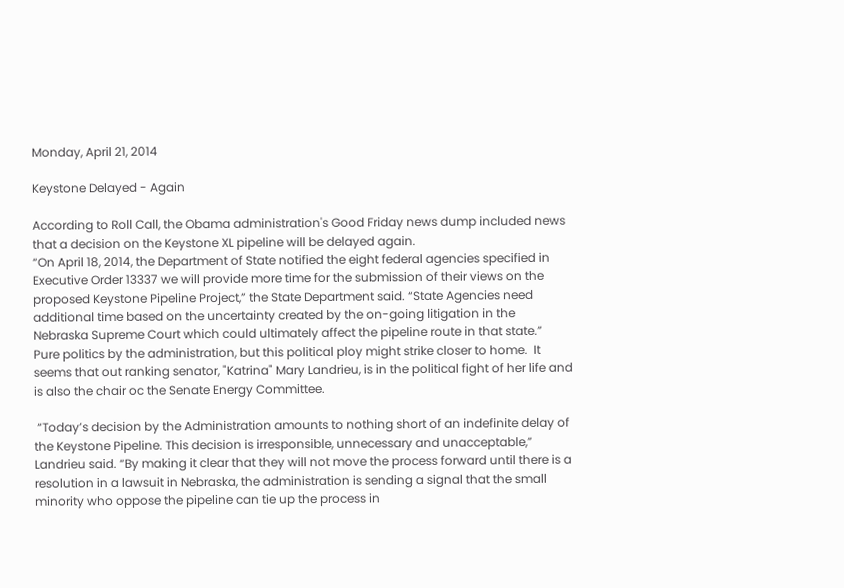Monday, April 21, 2014

Keystone Delayed - Again

According to Roll Call, the Obama administration's Good Friday news dump included news that a decision on the Keystone XL pipeline will be delayed again.
“On April 18, 2014, the Department of State notified the eight federal agencies specified in Executive Order 13337 we will provide more time for the submission of their views on the proposed Keystone Pipeline Project,” the State Department said. “State Agencies need additional time based on the uncertainty created by the on-going litigation in the Nebraska Supreme Court which could ultimately affect the pipeline route in that state.”
Pure politics by the administration, but this political ploy might strike closer to home.  It seems that out ranking senator, "Katrina" Mary Landrieu, is in the political fight of her life and is also the chair oc the Senate Energy Committee.

 “Today’s decision by the Administration amounts to nothing short of an indefinite delay of the Keystone Pipeline. This decision is irresponsible, unnecessary and unacceptable,” Landrieu said. “By making it clear that they will not move the process forward until there is a resolution in a lawsuit in Nebraska, the administration is sending a signal that the small minority who oppose the pipeline can tie up the process in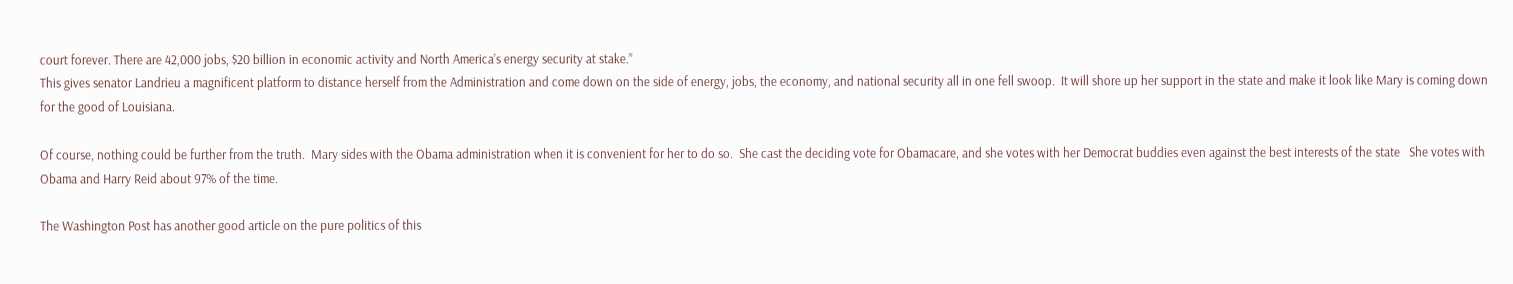court forever. There are 42,000 jobs, $20 billion in economic activity and North America’s energy security at stake.”
This gives senator Landrieu a magnificent platform to distance herself from the Administration and come down on the side of energy, jobs, the economy, and national security all in one fell swoop.  It will shore up her support in the state and make it look like Mary is coming down for the good of Louisiana.

Of course, nothing could be further from the truth.  Mary sides with the Obama administration when it is convenient for her to do so.  She cast the deciding vote for Obamacare, and she votes with her Democrat buddies even against the best interests of the state   She votes with Obama and Harry Reid about 97% of the time.

The Washington Post has another good article on the pure politics of this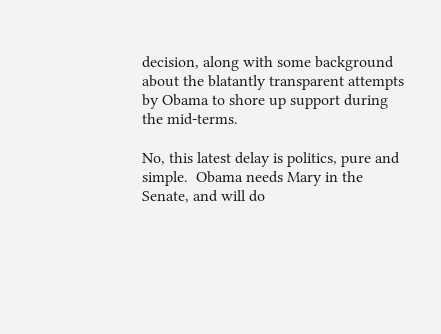decision, along with some background about the blatantly transparent attempts by Obama to shore up support during the mid-terms.

No, this latest delay is politics, pure and simple.  Obama needs Mary in the Senate, and will do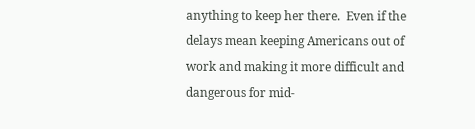anything to keep her there.  Even if the delays mean keeping Americans out of work and making it more difficult and dangerous for mid-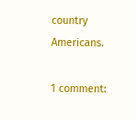country Americans.

1 comment: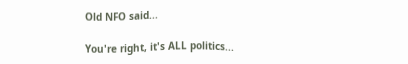Old NFO said...

You're right, it's ALL politics...